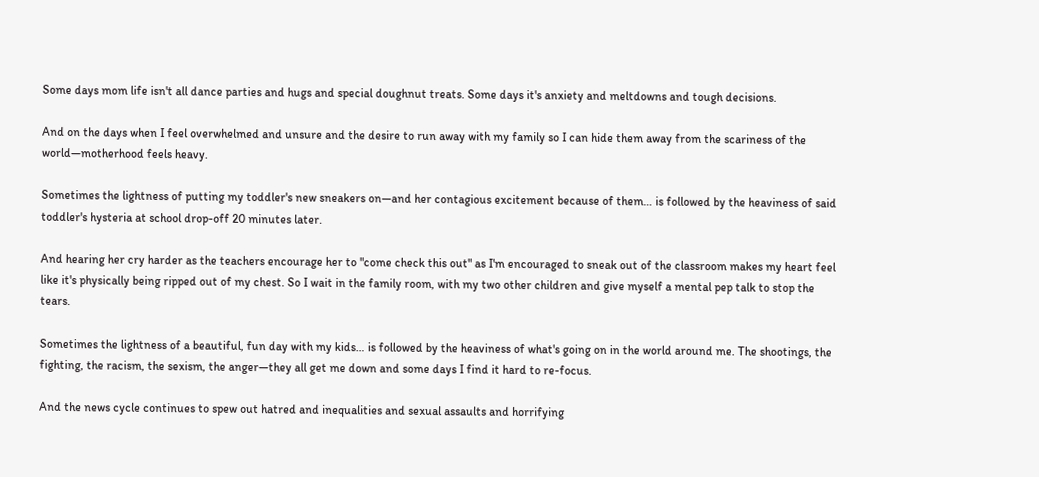Some days mom life isn't all dance parties and hugs and special doughnut treats. Some days it's anxiety and meltdowns and tough decisions.

And on the days when I feel overwhelmed and unsure and the desire to run away with my family so I can hide them away from the scariness of the world—motherhood feels heavy.

Sometimes the lightness of putting my toddler's new sneakers on—and her contagious excitement because of them… is followed by the heaviness of said toddler's hysteria at school drop-off 20 minutes later.

And hearing her cry harder as the teachers encourage her to "come check this out" as I'm encouraged to sneak out of the classroom makes my heart feel like it's physically being ripped out of my chest. So I wait in the family room, with my two other children and give myself a mental pep talk to stop the tears.

Sometimes the lightness of a beautiful, fun day with my kids… is followed by the heaviness of what's going on in the world around me. The shootings, the fighting, the racism, the sexism, the anger—they all get me down and some days I find it hard to re-focus.

And the news cycle continues to spew out hatred and inequalities and sexual assaults and horrifying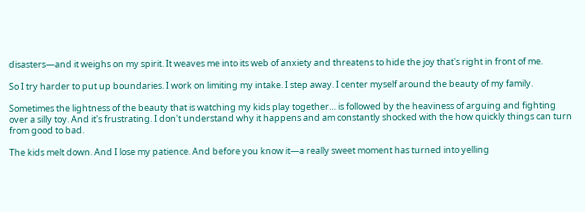disasters—and it weighs on my spirit. It weaves me into its web of anxiety and threatens to hide the joy that's right in front of me.

So I try harder to put up boundaries. I work on limiting my intake. I step away. I center myself around the beauty of my family.

Sometimes the lightness of the beauty that is watching my kids play together… is followed by the heaviness of arguing and fighting over a silly toy. And it's frustrating. I don't understand why it happens and am constantly shocked with the how quickly things can turn from good to bad.

The kids melt down. And I lose my patience. And before you know it—a really sweet moment has turned into yelling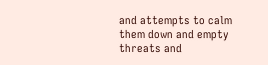and attempts to calm them down and empty threats and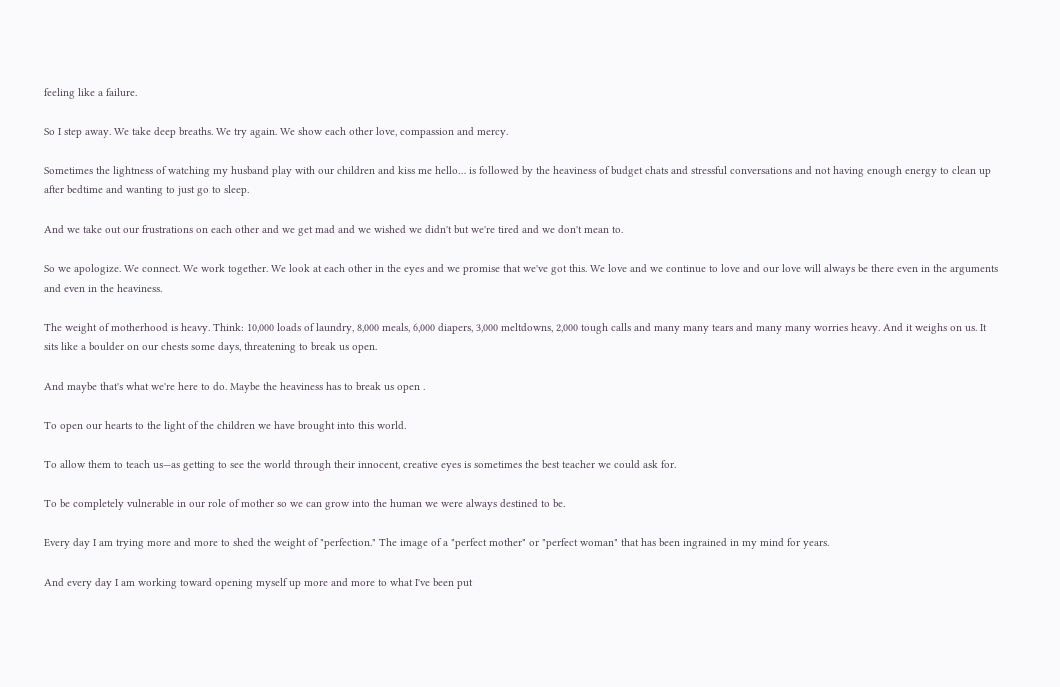feeling like a failure.

So I step away. We take deep breaths. We try again. We show each other love, compassion and mercy.

Sometimes the lightness of watching my husband play with our children and kiss me hello… is followed by the heaviness of budget chats and stressful conversations and not having enough energy to clean up after bedtime and wanting to just go to sleep.

And we take out our frustrations on each other and we get mad and we wished we didn't but we're tired and we don't mean to.

So we apologize. We connect. We work together. We look at each other in the eyes and we promise that we've got this. We love and we continue to love and our love will always be there even in the arguments and even in the heaviness.

The weight of motherhood is heavy. Think: 10,000 loads of laundry, 8,000 meals, 6,000 diapers, 3,000 meltdowns, 2,000 tough calls and many many tears and many many worries heavy. And it weighs on us. It sits like a boulder on our chests some days, threatening to break us open.

And maybe that's what we're here to do. Maybe the heaviness has to break us open .

To open our hearts to the light of the children we have brought into this world.

To allow them to teach us—as getting to see the world through their innocent, creative eyes is sometimes the best teacher we could ask for.

To be completely vulnerable in our role of mother so we can grow into the human we were always destined to be.

Every day I am trying more and more to shed the weight of "perfection." The image of a "perfect mother" or "perfect woman" that has been ingrained in my mind for years.

And every day I am working toward opening myself up more and more to what I've been put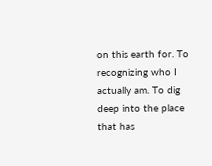on this earth for. To recognizing who I actually am. To dig deep into the place that has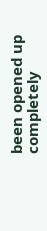been opened up completely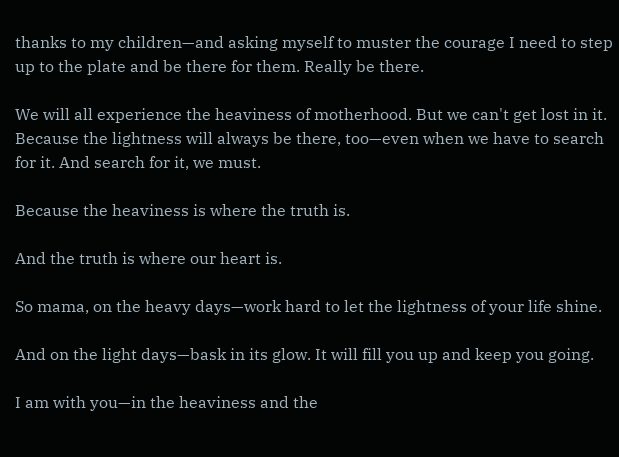thanks to my children—and asking myself to muster the courage I need to step up to the plate and be there for them. Really be there.

We will all experience the heaviness of motherhood. But we can't get lost in it. Because the lightness will always be there, too—even when we have to search for it. And search for it, we must.

Because the heaviness is where the truth is.

And the truth is where our heart is.

So mama, on the heavy days—work hard to let the lightness of your life shine.

And on the light days—bask in its glow. It will fill you up and keep you going.

I am with you—in the heaviness and the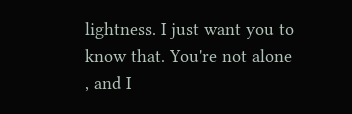lightness. I just want you to know that. You're not alone , and I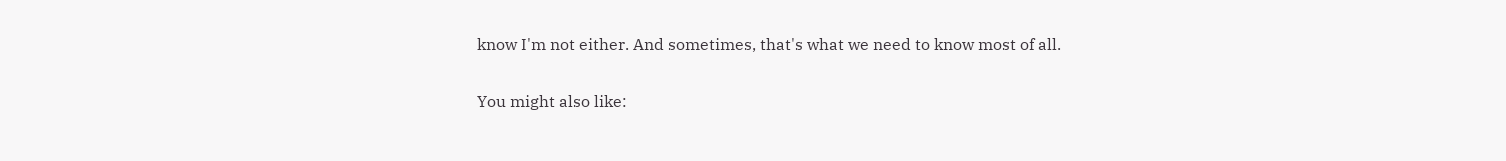know I'm not either. And sometimes, that's what we need to know most of all.

You might also like: